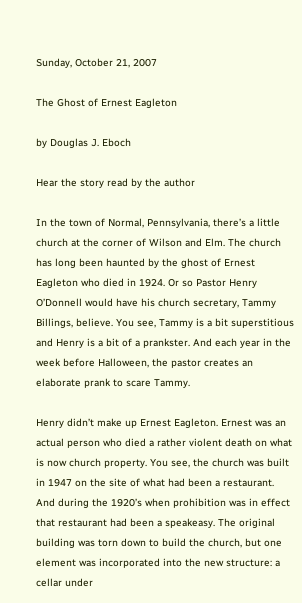Sunday, October 21, 2007

The Ghost of Ernest Eagleton

by Douglas J. Eboch

Hear the story read by the author

In the town of Normal, Pennsylvania, there’s a little church at the corner of Wilson and Elm. The church has long been haunted by the ghost of Ernest Eagleton who died in 1924. Or so Pastor Henry O’Donnell would have his church secretary, Tammy Billings, believe. You see, Tammy is a bit superstitious and Henry is a bit of a prankster. And each year in the week before Halloween, the pastor creates an elaborate prank to scare Tammy.

Henry didn’t make up Ernest Eagleton. Ernest was an actual person who died a rather violent death on what is now church property. You see, the church was built in 1947 on the site of what had been a restaurant. And during the 1920’s when prohibition was in effect that restaurant had been a speakeasy. The original building was torn down to build the church, but one element was incorporated into the new structure: a cellar under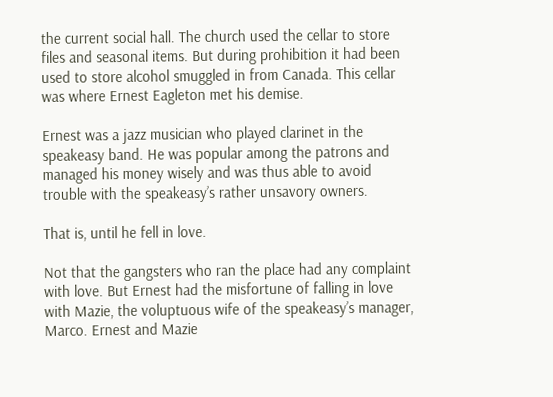the current social hall. The church used the cellar to store files and seasonal items. But during prohibition it had been used to store alcohol smuggled in from Canada. This cellar was where Ernest Eagleton met his demise.

Ernest was a jazz musician who played clarinet in the speakeasy band. He was popular among the patrons and managed his money wisely and was thus able to avoid trouble with the speakeasy’s rather unsavory owners.

That is, until he fell in love.

Not that the gangsters who ran the place had any complaint with love. But Ernest had the misfortune of falling in love with Mazie, the voluptuous wife of the speakeasy’s manager, Marco. Ernest and Mazie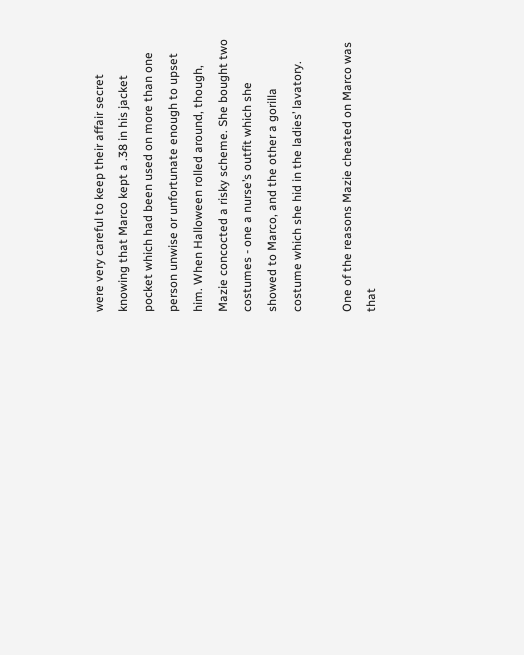were very careful to keep their affair secret knowing that Marco kept a .38 in his jacket pocket which had been used on more than one person unwise or unfortunate enough to upset him. When Halloween rolled around, though, Mazie concocted a risky scheme. She bought two costumes - one a nurse’s outfit which she showed to Marco, and the other a gorilla costume which she hid in the ladies’ lavatory.

One of the reasons Mazie cheated on Marco was that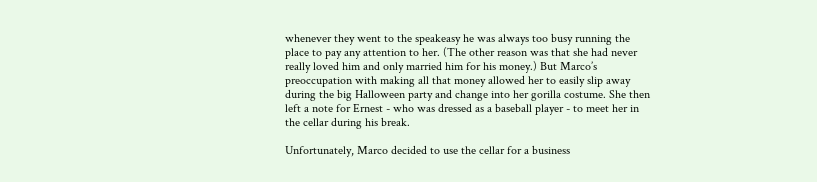whenever they went to the speakeasy he was always too busy running the place to pay any attention to her. (The other reason was that she had never really loved him and only married him for his money.) But Marco’s preoccupation with making all that money allowed her to easily slip away during the big Halloween party and change into her gorilla costume. She then left a note for Ernest - who was dressed as a baseball player - to meet her in the cellar during his break.

Unfortunately, Marco decided to use the cellar for a business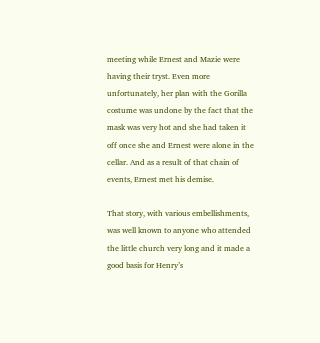meeting while Ernest and Mazie were having their tryst. Even more unfortunately, her plan with the Gorilla costume was undone by the fact that the mask was very hot and she had taken it off once she and Ernest were alone in the cellar. And as a result of that chain of events, Ernest met his demise.

That story, with various embellishments, was well known to anyone who attended the little church very long and it made a good basis for Henry’s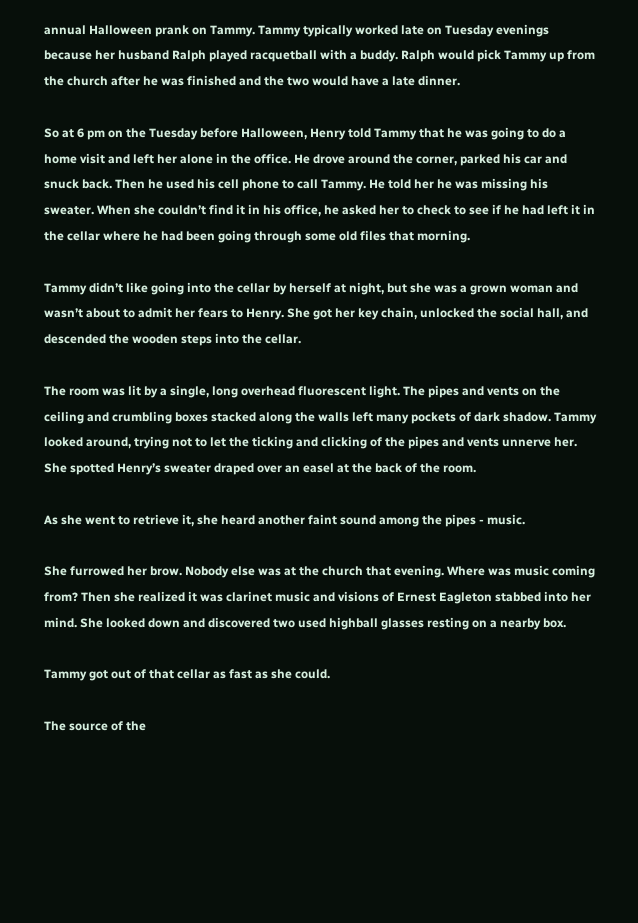annual Halloween prank on Tammy. Tammy typically worked late on Tuesday evenings because her husband Ralph played racquetball with a buddy. Ralph would pick Tammy up from the church after he was finished and the two would have a late dinner.

So at 6 pm on the Tuesday before Halloween, Henry told Tammy that he was going to do a home visit and left her alone in the office. He drove around the corner, parked his car and snuck back. Then he used his cell phone to call Tammy. He told her he was missing his sweater. When she couldn’t find it in his office, he asked her to check to see if he had left it in the cellar where he had been going through some old files that morning.

Tammy didn’t like going into the cellar by herself at night, but she was a grown woman and wasn’t about to admit her fears to Henry. She got her key chain, unlocked the social hall, and descended the wooden steps into the cellar.

The room was lit by a single, long overhead fluorescent light. The pipes and vents on the ceiling and crumbling boxes stacked along the walls left many pockets of dark shadow. Tammy looked around, trying not to let the ticking and clicking of the pipes and vents unnerve her. She spotted Henry’s sweater draped over an easel at the back of the room.

As she went to retrieve it, she heard another faint sound among the pipes - music.

She furrowed her brow. Nobody else was at the church that evening. Where was music coming from? Then she realized it was clarinet music and visions of Ernest Eagleton stabbed into her mind. She looked down and discovered two used highball glasses resting on a nearby box.

Tammy got out of that cellar as fast as she could.

The source of the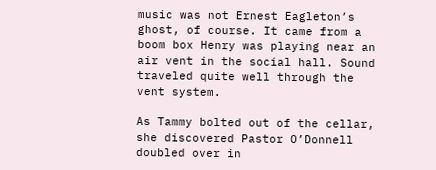music was not Ernest Eagleton’s ghost, of course. It came from a boom box Henry was playing near an air vent in the social hall. Sound traveled quite well through the vent system.

As Tammy bolted out of the cellar, she discovered Pastor O’Donnell doubled over in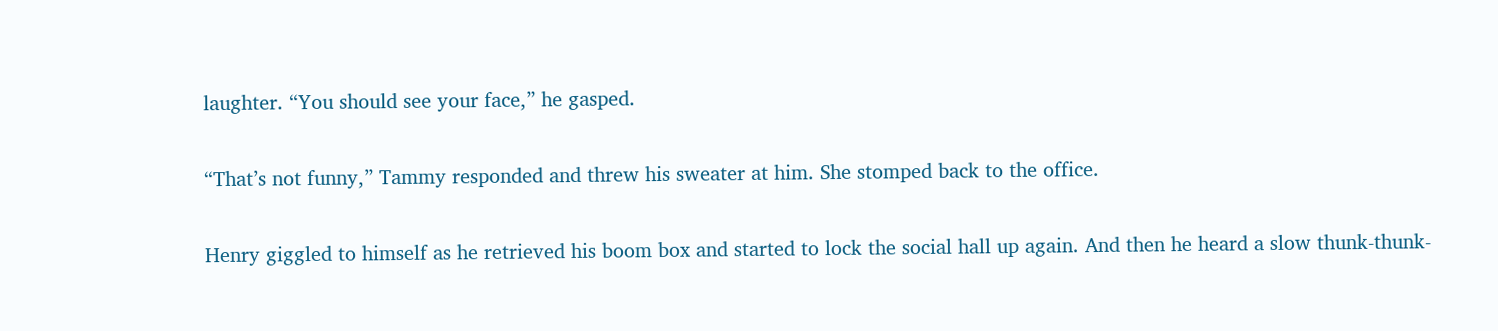laughter. “You should see your face,” he gasped.

“That’s not funny,” Tammy responded and threw his sweater at him. She stomped back to the office.

Henry giggled to himself as he retrieved his boom box and started to lock the social hall up again. And then he heard a slow thunk-thunk-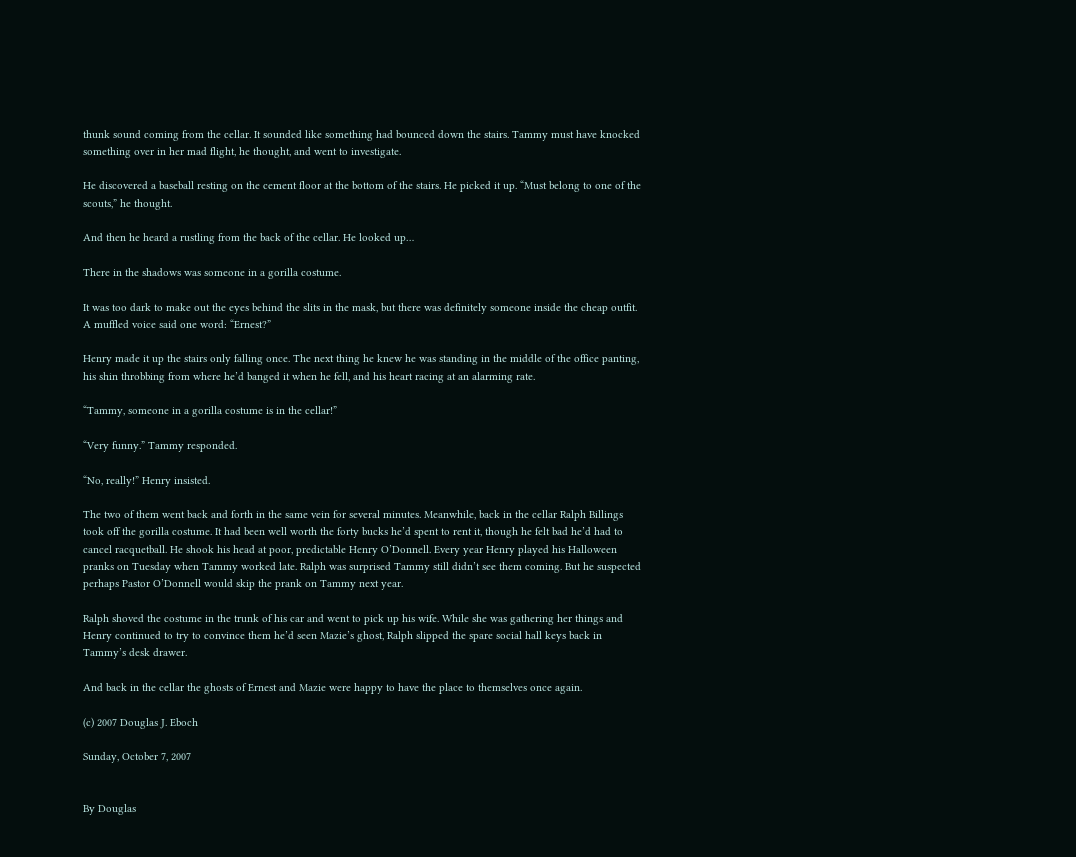thunk sound coming from the cellar. It sounded like something had bounced down the stairs. Tammy must have knocked something over in her mad flight, he thought, and went to investigate.

He discovered a baseball resting on the cement floor at the bottom of the stairs. He picked it up. “Must belong to one of the scouts,” he thought.

And then he heard a rustling from the back of the cellar. He looked up…

There in the shadows was someone in a gorilla costume.

It was too dark to make out the eyes behind the slits in the mask, but there was definitely someone inside the cheap outfit. A muffled voice said one word: “Ernest?”

Henry made it up the stairs only falling once. The next thing he knew he was standing in the middle of the office panting, his shin throbbing from where he’d banged it when he fell, and his heart racing at an alarming rate.

“Tammy, someone in a gorilla costume is in the cellar!”

“Very funny.” Tammy responded.

“No, really!” Henry insisted.

The two of them went back and forth in the same vein for several minutes. Meanwhile, back in the cellar Ralph Billings took off the gorilla costume. It had been well worth the forty bucks he’d spent to rent it, though he felt bad he’d had to cancel racquetball. He shook his head at poor, predictable Henry O’Donnell. Every year Henry played his Halloween pranks on Tuesday when Tammy worked late. Ralph was surprised Tammy still didn’t see them coming. But he suspected perhaps Pastor O’Donnell would skip the prank on Tammy next year.

Ralph shoved the costume in the trunk of his car and went to pick up his wife. While she was gathering her things and Henry continued to try to convince them he’d seen Mazie’s ghost, Ralph slipped the spare social hall keys back in Tammy’s desk drawer.

And back in the cellar the ghosts of Ernest and Mazie were happy to have the place to themselves once again.

(c) 2007 Douglas J. Eboch

Sunday, October 7, 2007


By Douglas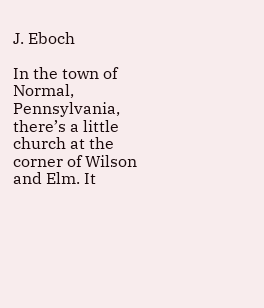J. Eboch

In the town of Normal, Pennsylvania, there’s a little church at the corner of Wilson and Elm. It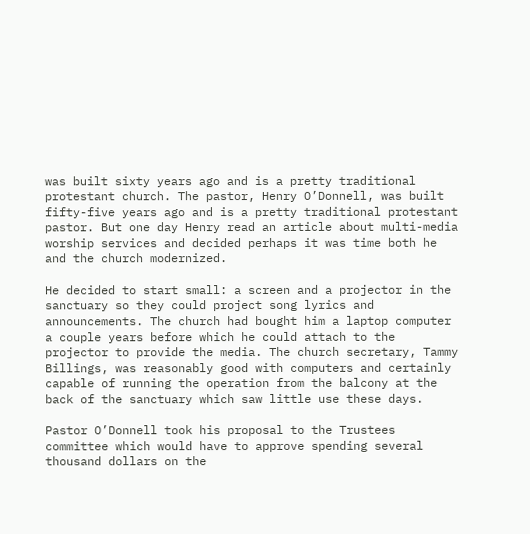was built sixty years ago and is a pretty traditional protestant church. The pastor, Henry O’Donnell, was built fifty-five years ago and is a pretty traditional protestant pastor. But one day Henry read an article about multi-media worship services and decided perhaps it was time both he and the church modernized.

He decided to start small: a screen and a projector in the sanctuary so they could project song lyrics and announcements. The church had bought him a laptop computer a couple years before which he could attach to the projector to provide the media. The church secretary, Tammy Billings, was reasonably good with computers and certainly capable of running the operation from the balcony at the back of the sanctuary which saw little use these days.

Pastor O’Donnell took his proposal to the Trustees committee which would have to approve spending several thousand dollars on the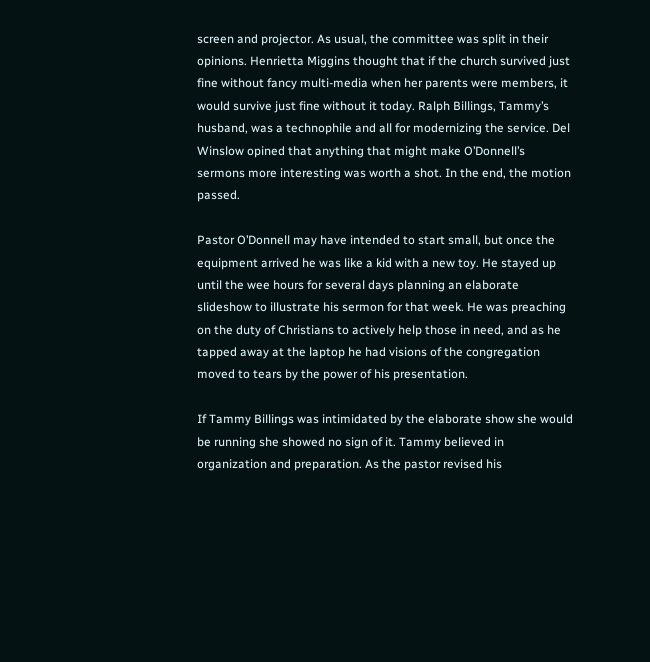screen and projector. As usual, the committee was split in their opinions. Henrietta Miggins thought that if the church survived just fine without fancy multi-media when her parents were members, it would survive just fine without it today. Ralph Billings, Tammy’s husband, was a technophile and all for modernizing the service. Del Winslow opined that anything that might make O’Donnell’s sermons more interesting was worth a shot. In the end, the motion passed.

Pastor O’Donnell may have intended to start small, but once the equipment arrived he was like a kid with a new toy. He stayed up until the wee hours for several days planning an elaborate slideshow to illustrate his sermon for that week. He was preaching on the duty of Christians to actively help those in need, and as he tapped away at the laptop he had visions of the congregation moved to tears by the power of his presentation.

If Tammy Billings was intimidated by the elaborate show she would be running she showed no sign of it. Tammy believed in organization and preparation. As the pastor revised his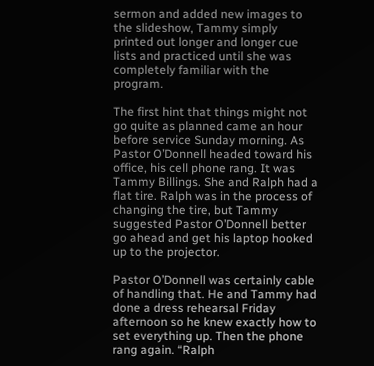sermon and added new images to the slideshow, Tammy simply printed out longer and longer cue lists and practiced until she was completely familiar with the program.

The first hint that things might not go quite as planned came an hour before service Sunday morning. As Pastor O’Donnell headed toward his office, his cell phone rang. It was Tammy Billings. She and Ralph had a flat tire. Ralph was in the process of changing the tire, but Tammy suggested Pastor O’Donnell better go ahead and get his laptop hooked up to the projector.

Pastor O’Donnell was certainly cable of handling that. He and Tammy had done a dress rehearsal Friday afternoon so he knew exactly how to set everything up. Then the phone rang again. “Ralph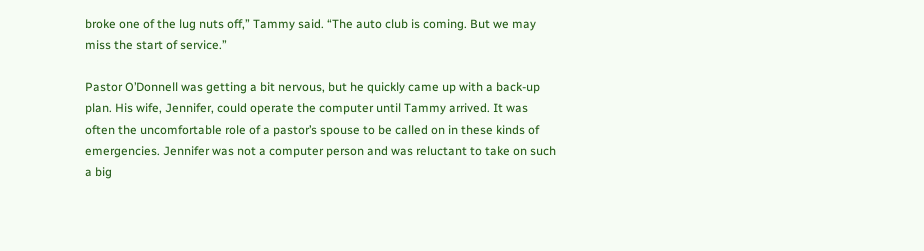broke one of the lug nuts off,” Tammy said. “The auto club is coming. But we may miss the start of service.”

Pastor O’Donnell was getting a bit nervous, but he quickly came up with a back-up plan. His wife, Jennifer, could operate the computer until Tammy arrived. It was often the uncomfortable role of a pastor’s spouse to be called on in these kinds of emergencies. Jennifer was not a computer person and was reluctant to take on such a big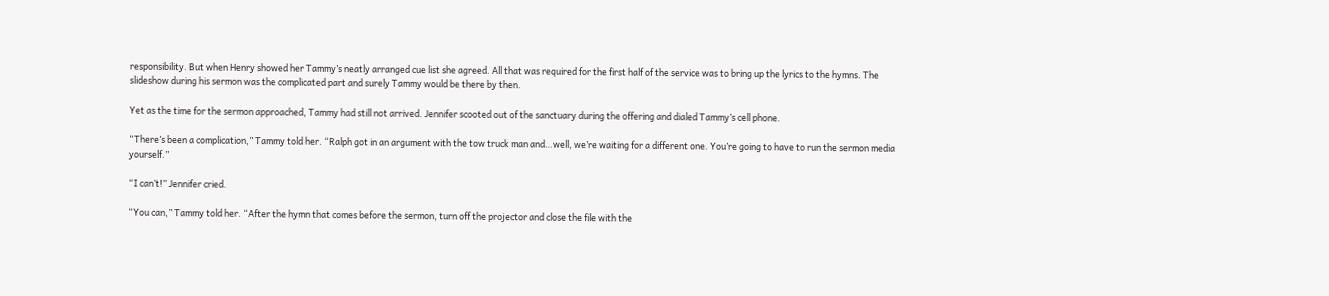responsibility. But when Henry showed her Tammy’s neatly arranged cue list she agreed. All that was required for the first half of the service was to bring up the lyrics to the hymns. The slideshow during his sermon was the complicated part and surely Tammy would be there by then.

Yet as the time for the sermon approached, Tammy had still not arrived. Jennifer scooted out of the sanctuary during the offering and dialed Tammy’s cell phone.

“There’s been a complication,” Tammy told her. “Ralph got in an argument with the tow truck man and…well, we’re waiting for a different one. You’re going to have to run the sermon media yourself.”

“I can’t!” Jennifer cried.

“You can,” Tammy told her. “After the hymn that comes before the sermon, turn off the projector and close the file with the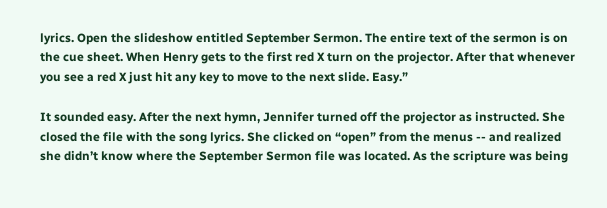lyrics. Open the slideshow entitled September Sermon. The entire text of the sermon is on the cue sheet. When Henry gets to the first red X turn on the projector. After that whenever you see a red X just hit any key to move to the next slide. Easy.”

It sounded easy. After the next hymn, Jennifer turned off the projector as instructed. She closed the file with the song lyrics. She clicked on “open” from the menus -- and realized she didn’t know where the September Sermon file was located. As the scripture was being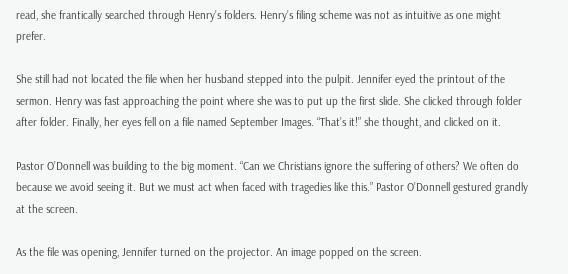read, she frantically searched through Henry’s folders. Henry’s filing scheme was not as intuitive as one might prefer.

She still had not located the file when her husband stepped into the pulpit. Jennifer eyed the printout of the sermon. Henry was fast approaching the point where she was to put up the first slide. She clicked through folder after folder. Finally, her eyes fell on a file named September Images. “That’s it!” she thought, and clicked on it.

Pastor O’Donnell was building to the big moment. “Can we Christians ignore the suffering of others? We often do because we avoid seeing it. But we must act when faced with tragedies like this.” Pastor O’Donnell gestured grandly at the screen.

As the file was opening, Jennifer turned on the projector. An image popped on the screen.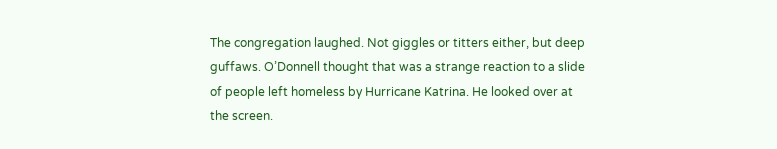The congregation laughed. Not giggles or titters either, but deep guffaws. O’Donnell thought that was a strange reaction to a slide of people left homeless by Hurricane Katrina. He looked over at the screen.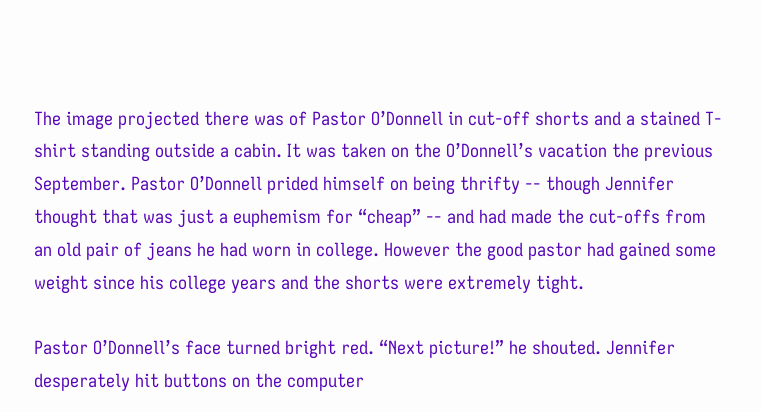The image projected there was of Pastor O’Donnell in cut-off shorts and a stained T-shirt standing outside a cabin. It was taken on the O’Donnell’s vacation the previous September. Pastor O’Donnell prided himself on being thrifty -- though Jennifer thought that was just a euphemism for “cheap” -- and had made the cut-offs from an old pair of jeans he had worn in college. However the good pastor had gained some weight since his college years and the shorts were extremely tight.

Pastor O’Donnell’s face turned bright red. “Next picture!” he shouted. Jennifer desperately hit buttons on the computer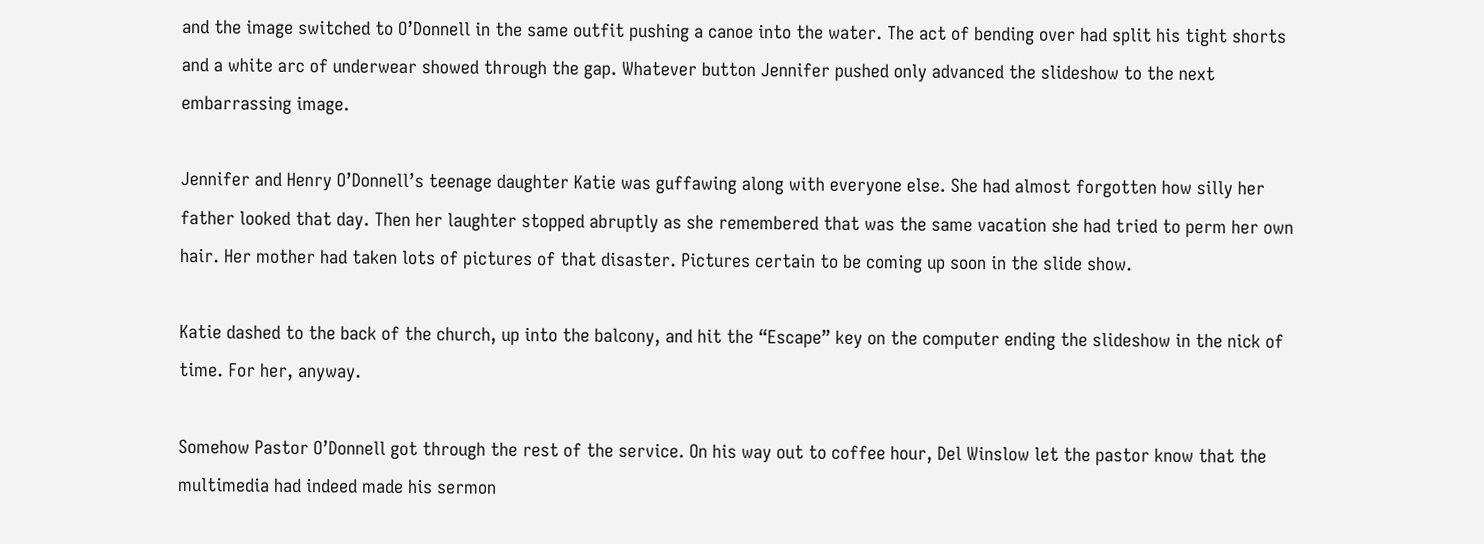and the image switched to O’Donnell in the same outfit pushing a canoe into the water. The act of bending over had split his tight shorts and a white arc of underwear showed through the gap. Whatever button Jennifer pushed only advanced the slideshow to the next embarrassing image.

Jennifer and Henry O’Donnell’s teenage daughter Katie was guffawing along with everyone else. She had almost forgotten how silly her father looked that day. Then her laughter stopped abruptly as she remembered that was the same vacation she had tried to perm her own hair. Her mother had taken lots of pictures of that disaster. Pictures certain to be coming up soon in the slide show.

Katie dashed to the back of the church, up into the balcony, and hit the “Escape” key on the computer ending the slideshow in the nick of time. For her, anyway.

Somehow Pastor O’Donnell got through the rest of the service. On his way out to coffee hour, Del Winslow let the pastor know that the multimedia had indeed made his sermon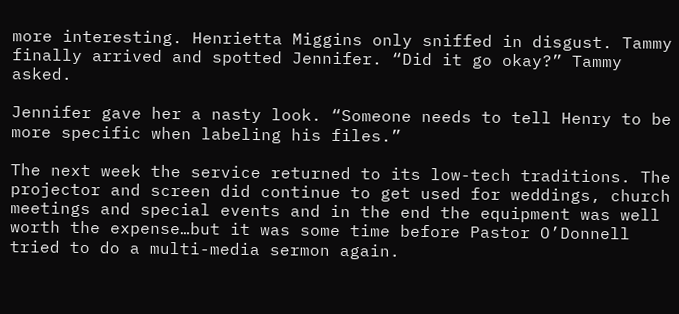more interesting. Henrietta Miggins only sniffed in disgust. Tammy finally arrived and spotted Jennifer. “Did it go okay?” Tammy asked.

Jennifer gave her a nasty look. “Someone needs to tell Henry to be more specific when labeling his files.”

The next week the service returned to its low-tech traditions. The projector and screen did continue to get used for weddings, church meetings and special events and in the end the equipment was well worth the expense…but it was some time before Pastor O’Donnell tried to do a multi-media sermon again.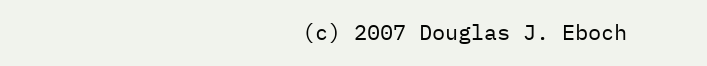(c) 2007 Douglas J. Eboch